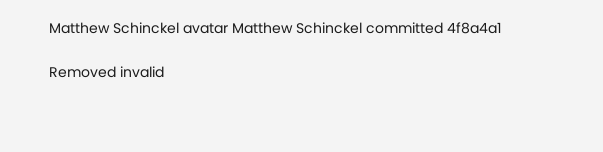Matthew Schinckel avatar Matthew Schinckel committed 4f8a4a1

Removed invalid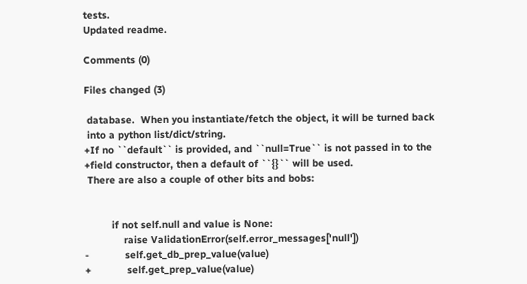tests.
Updated readme.

Comments (0)

Files changed (3)

 database.  When you instantiate/fetch the object, it will be turned back
 into a python list/dict/string.
+If no ``default`` is provided, and ``null=True`` is not passed in to the
+field constructor, then a default of ``{}`` will be used.
 There are also a couple of other bits and bobs:


         if not self.null and value is None:
             raise ValidationError(self.error_messages['null'])
-            self.get_db_prep_value(value)
+            self.get_prep_value(value)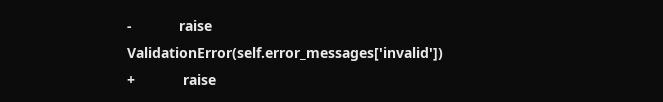-            raise ValidationError(self.error_messages['invalid'])
+            raise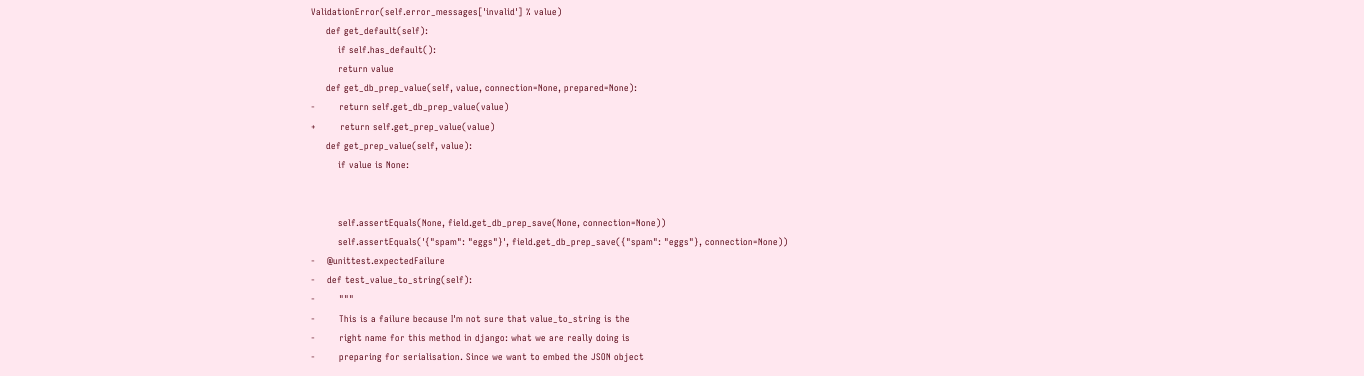ValidationError(self.error_messages['invalid'] % value)
     def get_default(self):
         if self.has_default():
         return value
     def get_db_prep_value(self, value, connection=None, prepared=None):
-        return self.get_db_prep_value(value)
+        return self.get_prep_value(value)
     def get_prep_value(self, value):
         if value is None:


         self.assertEquals(None, field.get_db_prep_save(None, connection=None))
         self.assertEquals('{"spam": "eggs"}', field.get_db_prep_save({"spam": "eggs"}, connection=None))
-    @unittest.expectedFailure
-    def test_value_to_string(self):
-        """
-        This is a failure because I'm not sure that value_to_string is the
-        right name for this method in django: what we are really doing is
-        preparing for serialisation. Since we want to embed the JSON object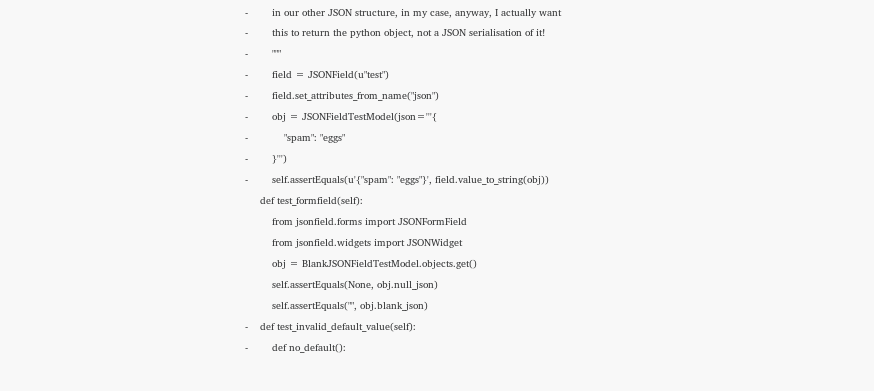-        in our other JSON structure, in my case, anyway, I actually want
-        this to return the python object, not a JSON serialisation of it!
-        """
-        field = JSONField(u"test")
-        field.set_attributes_from_name("json")
-        obj = JSONFieldTestModel(json='''{
-            "spam": "eggs"
-        }''')
-        self.assertEquals(u'{"spam": "eggs"}', field.value_to_string(obj))
     def test_formfield(self):
         from jsonfield.forms import JSONFormField
         from jsonfield.widgets import JSONWidget
         obj = BlankJSONFieldTestModel.objects.get()
         self.assertEquals(None, obj.null_json)
         self.assertEquals("", obj.blank_json)
-    def test_invalid_default_value(self):
-        def no_default():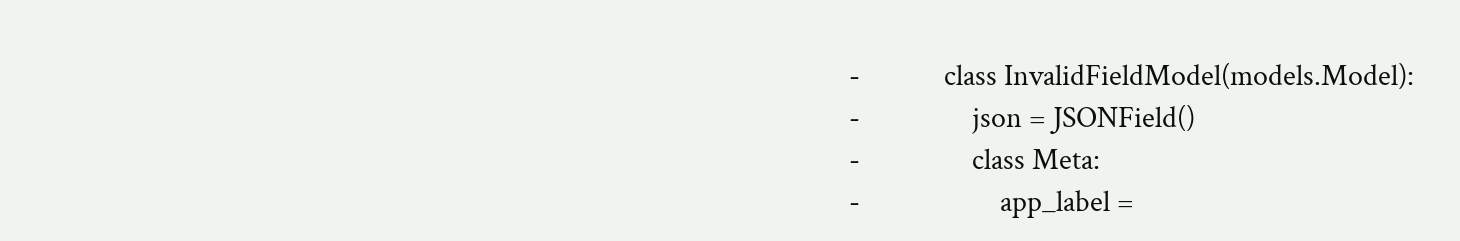-            class InvalidFieldModel(models.Model):
-                json = JSONField()
-                class Meta:
-                    app_label =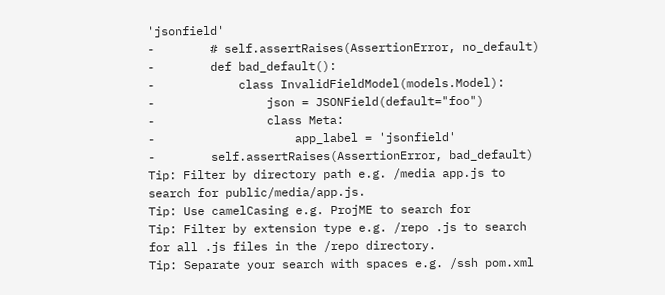'jsonfield'
-        # self.assertRaises(AssertionError, no_default)
-        def bad_default():
-            class InvalidFieldModel(models.Model):
-                json = JSONField(default="foo")
-                class Meta:
-                    app_label = 'jsonfield'
-        self.assertRaises(AssertionError, bad_default)
Tip: Filter by directory path e.g. /media app.js to search for public/media/app.js.
Tip: Use camelCasing e.g. ProjME to search for
Tip: Filter by extension type e.g. /repo .js to search for all .js files in the /repo directory.
Tip: Separate your search with spaces e.g. /ssh pom.xml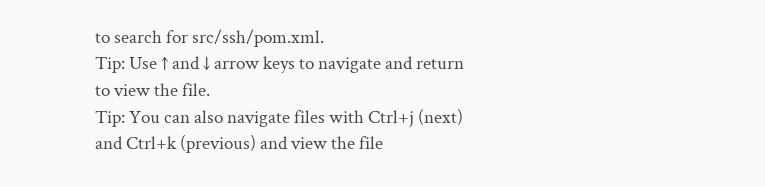to search for src/ssh/pom.xml.
Tip: Use ↑ and ↓ arrow keys to navigate and return to view the file.
Tip: You can also navigate files with Ctrl+j (next) and Ctrl+k (previous) and view the file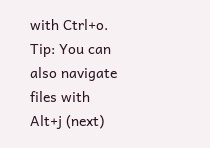with Ctrl+o.
Tip: You can also navigate files with Alt+j (next)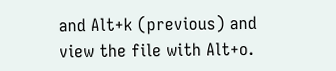and Alt+k (previous) and view the file with Alt+o.